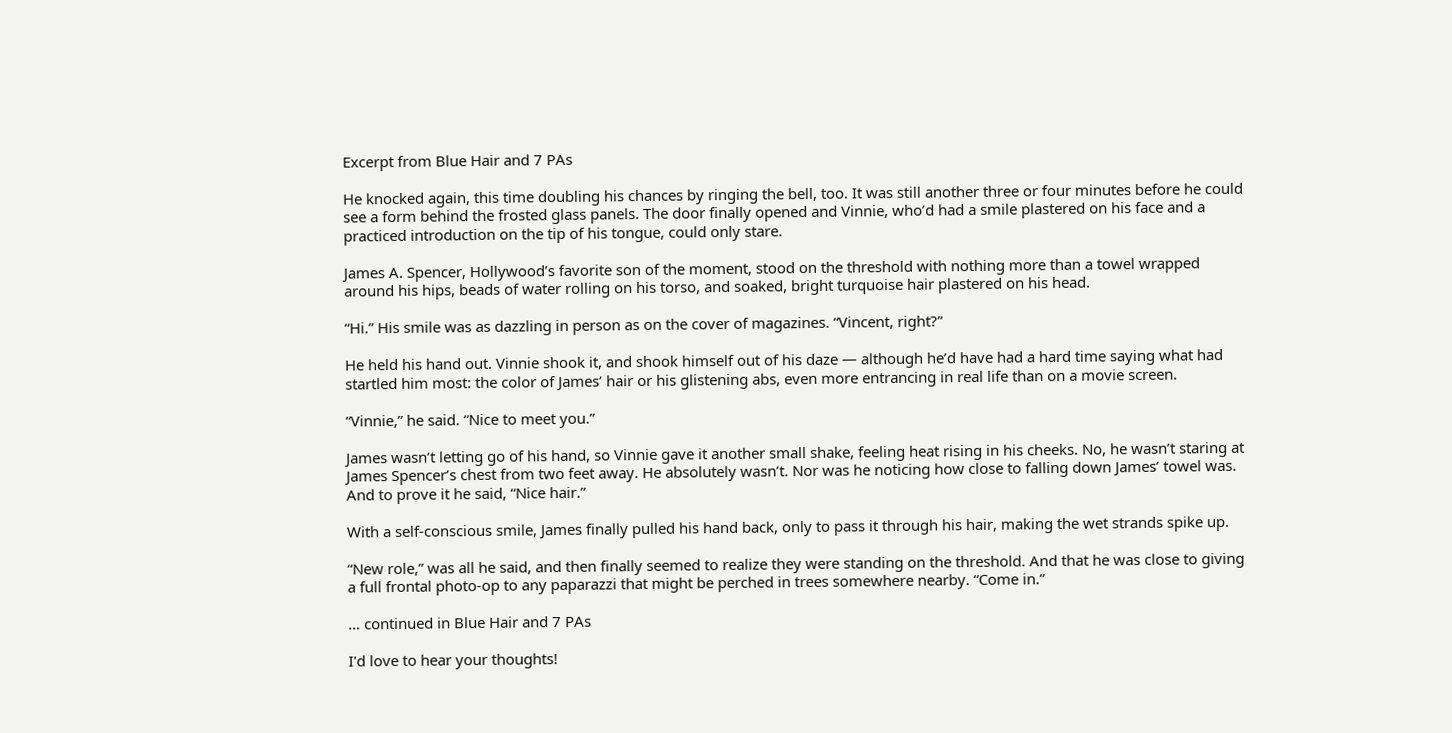Excerpt from Blue Hair and 7 PAs

He knocked again, this time doubling his chances by ringing the bell, too. It was still another three or four minutes before he could see a form behind the frosted glass panels. The door finally opened and Vinnie, who’d had a smile plastered on his face and a practiced introduction on the tip of his tongue, could only stare.

James A. Spencer, Hollywood’s favorite son of the moment, stood on the threshold with nothing more than a towel wrapped around his hips, beads of water rolling on his torso, and soaked, bright turquoise hair plastered on his head.

“Hi.” His smile was as dazzling in person as on the cover of magazines. “Vincent, right?”

He held his hand out. Vinnie shook it, and shook himself out of his daze — although he’d have had a hard time saying what had startled him most: the color of James’ hair or his glistening abs, even more entrancing in real life than on a movie screen.

“Vinnie,” he said. “Nice to meet you.”

James wasn’t letting go of his hand, so Vinnie gave it another small shake, feeling heat rising in his cheeks. No, he wasn’t staring at James Spencer’s chest from two feet away. He absolutely wasn’t. Nor was he noticing how close to falling down James’ towel was. And to prove it he said, “Nice hair.”

With a self-conscious smile, James finally pulled his hand back, only to pass it through his hair, making the wet strands spike up.

“New role,” was all he said, and then finally seemed to realize they were standing on the threshold. And that he was close to giving a full frontal photo-op to any paparazzi that might be perched in trees somewhere nearby. “Come in.”

… continued in Blue Hair and 7 PAs

I'd love to hear your thoughts!